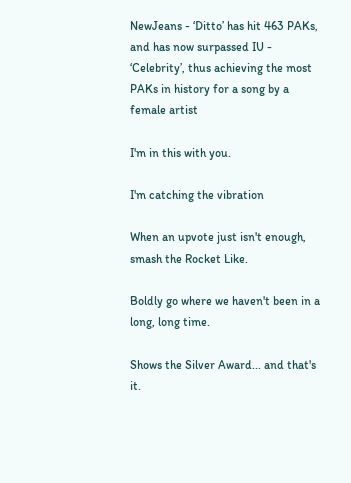NewJeans - ‘Ditto’ has hit 463 PAKs, and has now surpassed IU - ‘Celebrity’, thus achieving the most PAKs in history for a song by a female artist

I'm in this with you.

I'm catching the vibration

When an upvote just isn't enough, smash the Rocket Like.

Boldly go where we haven't been in a long, long time.

Shows the Silver Award... and that's it.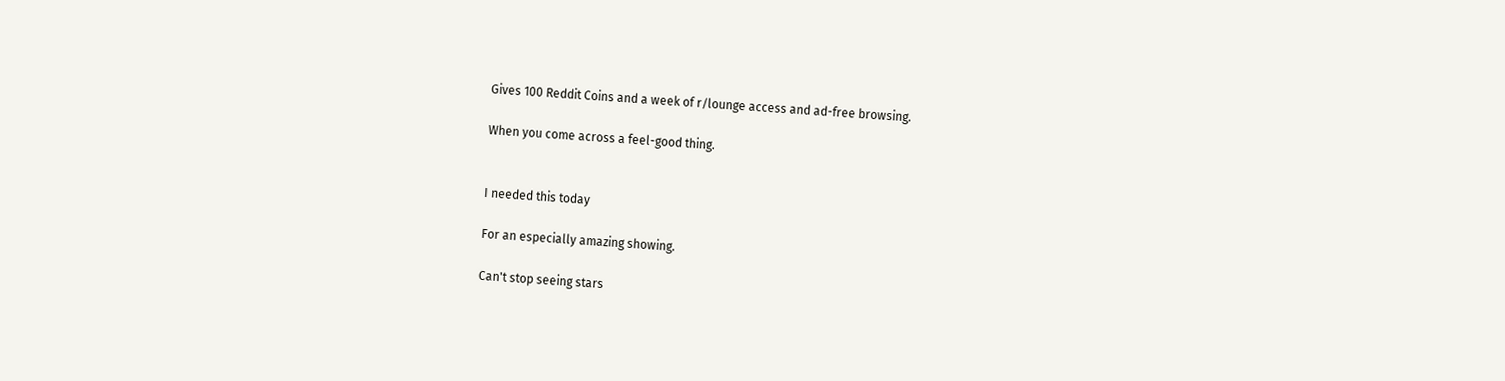Gives 100 Reddit Coins and a week of r/lounge access and ad-free browsing.

When you come across a feel-good thing.


I needed this today

For an especially amazing showing.

Can't stop seeing stars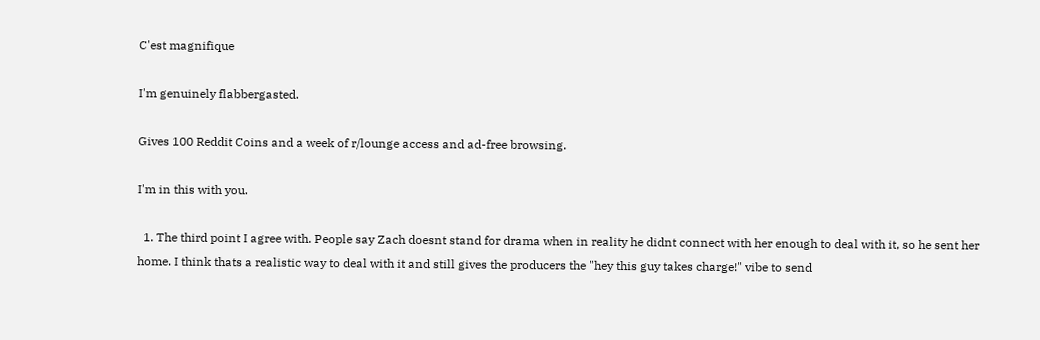C'est magnifique

I'm genuinely flabbergasted.

Gives 100 Reddit Coins and a week of r/lounge access and ad-free browsing.

I'm in this with you.

  1. The third point I agree with. People say Zach doesnt stand for drama when in reality he didnt connect with her enough to deal with it, so he sent her home. I think thats a realistic way to deal with it and still gives the producers the "hey this guy takes charge!" vibe to send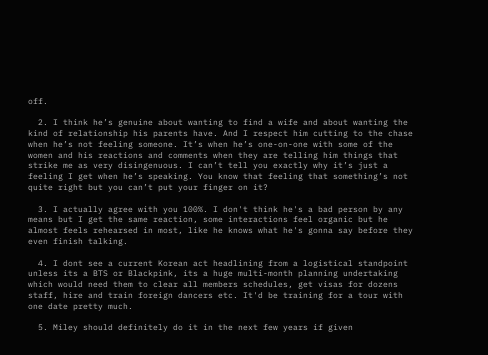off.

  2. I think he’s genuine about wanting to find a wife and about wanting the kind of relationship his parents have. And I respect him cutting to the chase when he’s not feeling someone. It’s when he’s one-on-one with some of the women and his reactions and comments when they are telling him things that strike me as very disingenuous. I can’t tell you exactly why it’s just a feeling I get when he’s speaking. You know that feeling that something’s not quite right but you can’t put your finger on it?

  3. I actually agree with you 100%. I don't think he's a bad person by any means but I get the same reaction, some interactions feel organic but he almost feels rehearsed in most, like he knows what he's gonna say before they even finish talking.

  4. I dont see a current Korean act headlining from a logistical standpoint unless its a BTS or Blackpink, its a huge multi-month planning undertaking which would need them to clear all members schedules, get visas for dozens staff, hire and train foreign dancers etc. It'd be training for a tour with one date pretty much.

  5. Miley should definitely do it in the next few years if given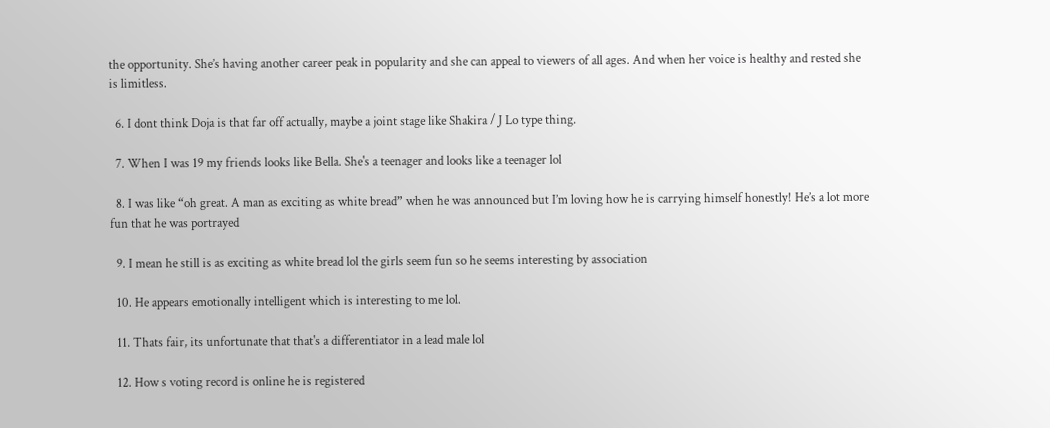the opportunity. She’s having another career peak in popularity and she can appeal to viewers of all ages. And when her voice is healthy and rested she is limitless.

  6. I dont think Doja is that far off actually, maybe a joint stage like Shakira / J Lo type thing.

  7. When I was 19 my friends looks like Bella. She's a teenager and looks like a teenager lol

  8. I was like “oh great. A man as exciting as white bread” when he was announced but I’m loving how he is carrying himself honestly! He’s a lot more fun that he was portrayed

  9. I mean he still is as exciting as white bread lol the girls seem fun so he seems interesting by association

  10. He appears emotionally intelligent which is interesting to me lol.

  11. Thats fair, its unfortunate that that's a differentiator in a lead male lol

  12. How s voting record is online he is registered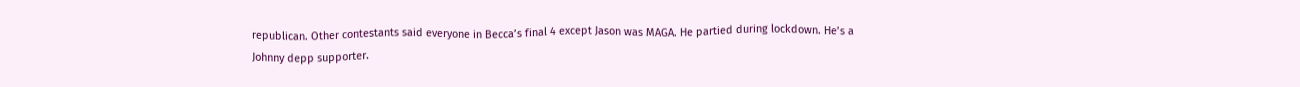republican. Other contestants said everyone in Becca’s final 4 except Jason was MAGA. He partied during lockdown. He’s a Johnny depp supporter.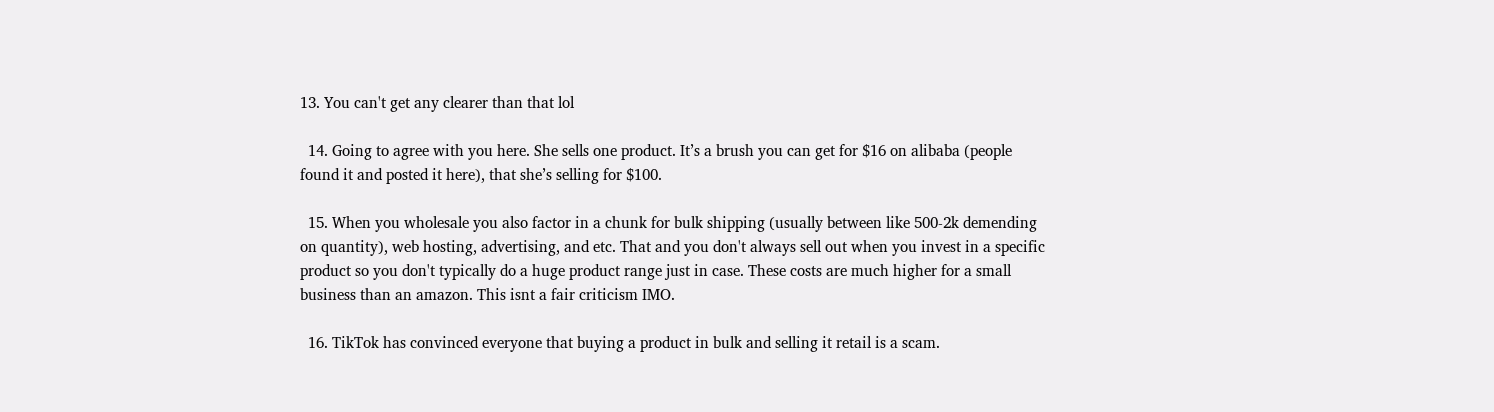13. You can't get any clearer than that lol

  14. Going to agree with you here. She sells one product. It’s a brush you can get for $16 on alibaba (people found it and posted it here), that she’s selling for $100.

  15. When you wholesale you also factor in a chunk for bulk shipping (usually between like 500-2k demending on quantity), web hosting, advertising, and etc. That and you don't always sell out when you invest in a specific product so you don't typically do a huge product range just in case. These costs are much higher for a small business than an amazon. This isnt a fair criticism IMO.

  16. TikTok has convinced everyone that buying a product in bulk and selling it retail is a scam.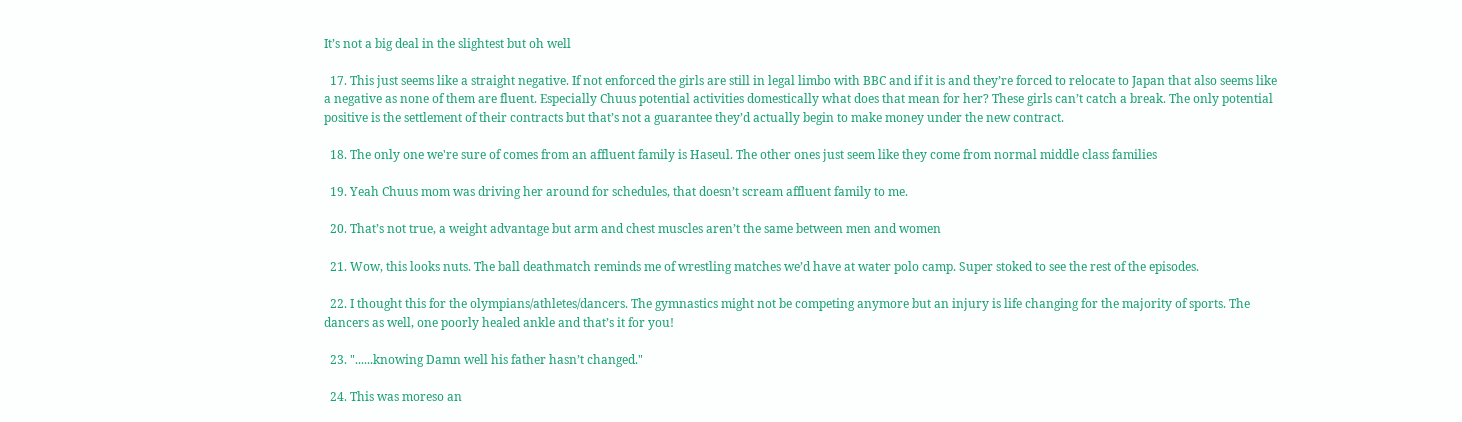It’s not a big deal in the slightest but oh well

  17. This just seems like a straight negative. If not enforced the girls are still in legal limbo with BBC and if it is and they’re forced to relocate to Japan that also seems like a negative as none of them are fluent. Especially Chuus potential activities domestically what does that mean for her? These girls can’t catch a break. The only potential positive is the settlement of their contracts but that’s not a guarantee they’d actually begin to make money under the new contract.

  18. The only one we're sure of comes from an affluent family is Haseul. The other ones just seem like they come from normal middle class families

  19. Yeah Chuus mom was driving her around for schedules, that doesn’t scream affluent family to me.

  20. That’s not true, a weight advantage but arm and chest muscles aren’t the same between men and women

  21. Wow, this looks nuts. The ball deathmatch reminds me of wrestling matches we’d have at water polo camp. Super stoked to see the rest of the episodes.

  22. I thought this for the olympians/athletes/dancers. The gymnastics might not be competing anymore but an injury is life changing for the majority of sports. The dancers as well, one poorly healed ankle and that’s it for you!

  23. "......knowing Damn well his father hasn’t changed."

  24. This was moreso an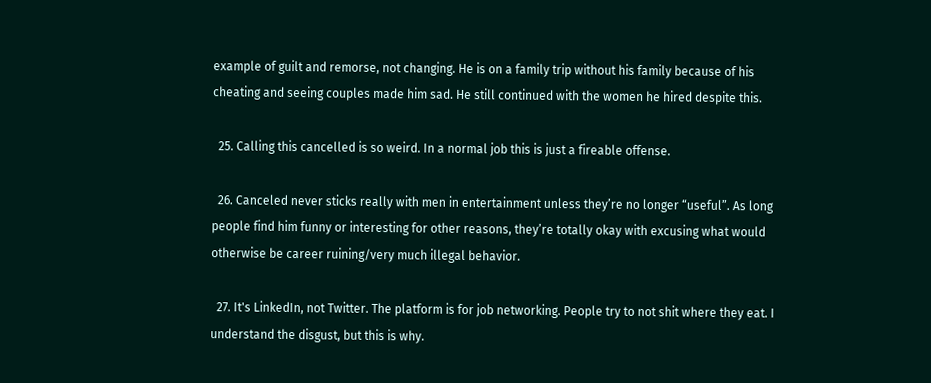example of guilt and remorse, not changing. He is on a family trip without his family because of his cheating and seeing couples made him sad. He still continued with the women he hired despite this.

  25. Calling this cancelled is so weird. In a normal job this is just a fireable offense.

  26. Canceled never sticks really with men in entertainment unless they’re no longer “useful”. As long people find him funny or interesting for other reasons, they’re totally okay with excusing what would otherwise be career ruining/very much illegal behavior.

  27. It's LinkedIn, not Twitter. The platform is for job networking. People try to not shit where they eat. I understand the disgust, but this is why.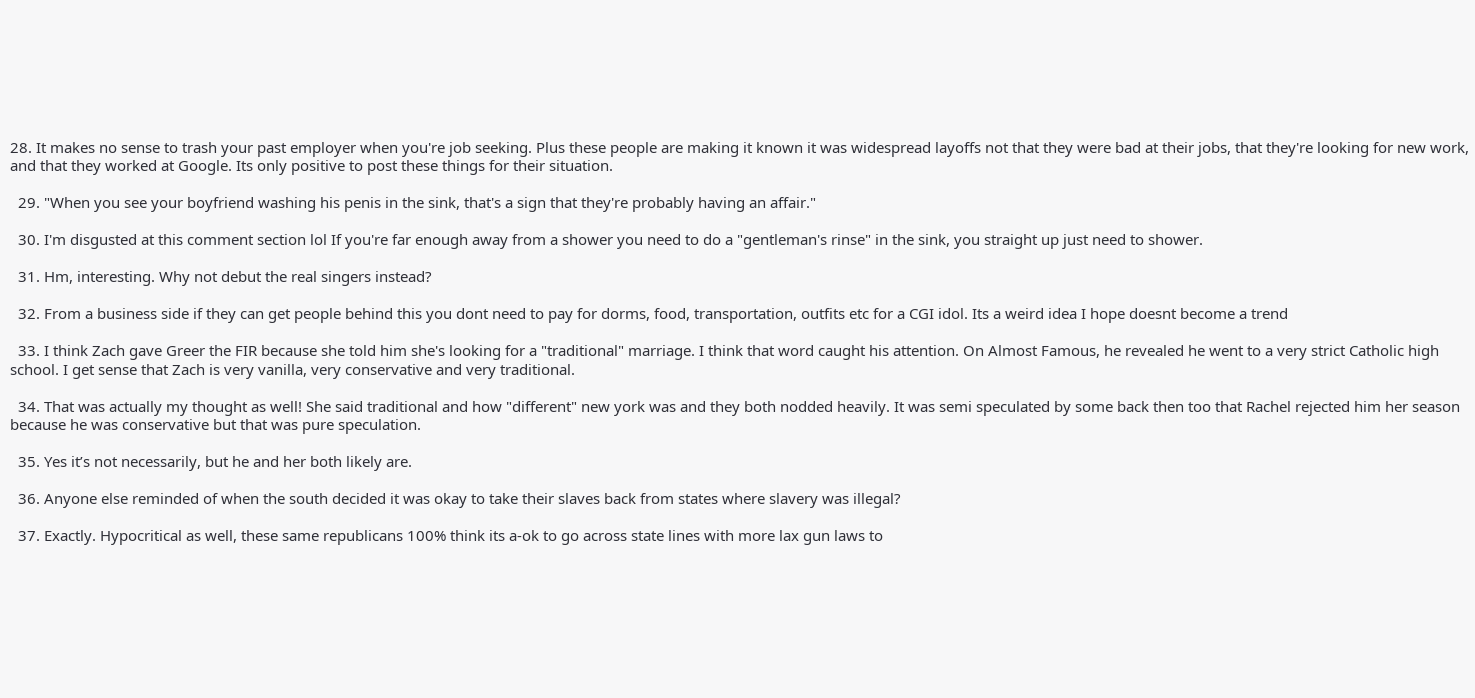28. It makes no sense to trash your past employer when you're job seeking. Plus these people are making it known it was widespread layoffs not that they were bad at their jobs, that they're looking for new work, and that they worked at Google. Its only positive to post these things for their situation.

  29. "When you see your boyfriend washing his penis in the sink, that's a sign that they're probably having an affair."

  30. I'm disgusted at this comment section lol If you're far enough away from a shower you need to do a "gentleman's rinse" in the sink, you straight up just need to shower.

  31. Hm, interesting. Why not debut the real singers instead?

  32. From a business side if they can get people behind this you dont need to pay for dorms, food, transportation, outfits etc for a CGI idol. Its a weird idea I hope doesnt become a trend

  33. I think Zach gave Greer the FIR because she told him she's looking for a "traditional" marriage. I think that word caught his attention. On Almost Famous, he revealed he went to a very strict Catholic high school. I get sense that Zach is very vanilla, very conservative and very traditional.

  34. That was actually my thought as well! She said traditional and how "different" new york was and they both nodded heavily. It was semi speculated by some back then too that Rachel rejected him her season because he was conservative but that was pure speculation.

  35. Yes it’s not necessarily, but he and her both likely are.

  36. Anyone else reminded of when the south decided it was okay to take their slaves back from states where slavery was illegal?

  37. Exactly. Hypocritical as well, these same republicans 100% think its a-ok to go across state lines with more lax gun laws to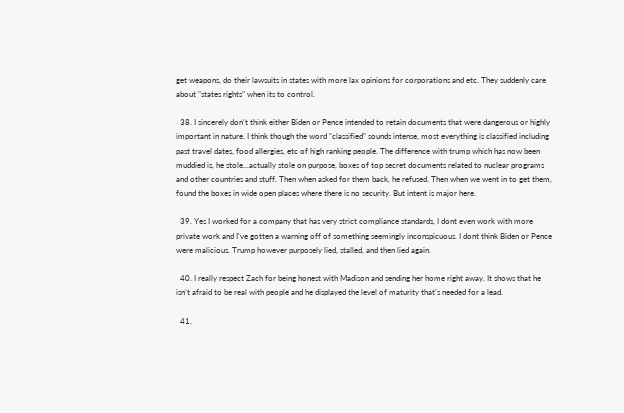get weapons, do their lawsuits in states with more lax opinions for corporations and etc. They suddenly care about "states rights" when its to control.

  38. I sincerely don't think either Biden or Pence intended to retain documents that were dangerous or highly important in nature. I think though the word "classified" sounds intense, most everything is classified including past travel dates, food allergies, etc of high ranking people. The difference with trump which has now been muddied is, he stole...actually stole on purpose, boxes of top secret documents related to nuclear programs and other countries and stuff. Then when asked for them back, he refused. Then when we went in to get them, found the boxes in wide open places where there is no security. But intent is major here.

  39. Yes I worked for a company that has very strict compliance standards, I dont even work with more private work and I've gotten a warning off of something seemingly inconspicuous. I dont think Biden or Pence were malicious. Trump however purposely lied, stalled, and then lied again.

  40. I really respect Zach for being honest with Madison and sending her home right away. It shows that he isn’t afraid to be real with people and he displayed the level of maturity that’s needed for a lead.

  41.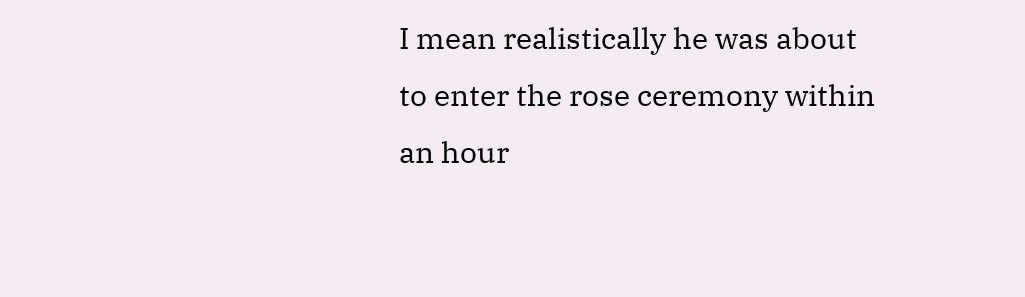I mean realistically he was about to enter the rose ceremony within an hour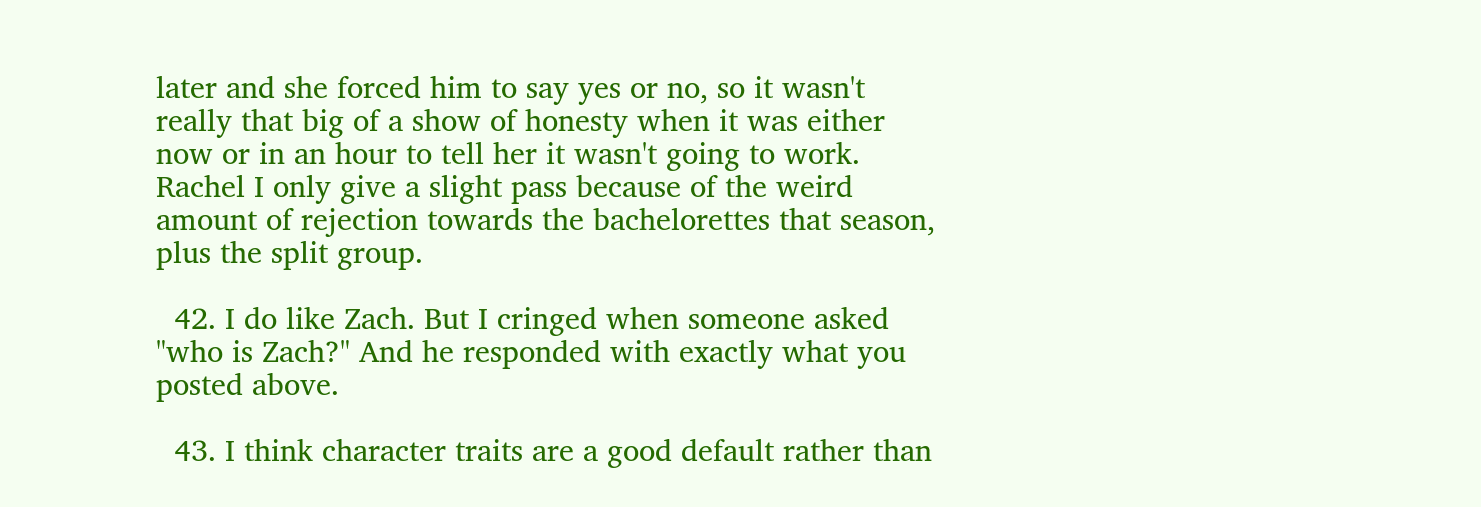later and she forced him to say yes or no, so it wasn't really that big of a show of honesty when it was either now or in an hour to tell her it wasn't going to work. Rachel I only give a slight pass because of the weird amount of rejection towards the bachelorettes that season, plus the split group.

  42. I do like Zach. But I cringed when someone asked "who is Zach?" And he responded with exactly what you posted above.

  43. I think character traits are a good default rather than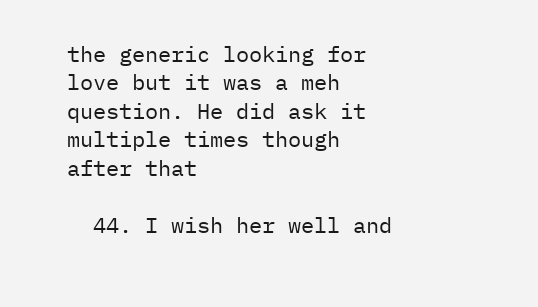the generic looking for love but it was a meh question. He did ask it multiple times though after that

  44. I wish her well and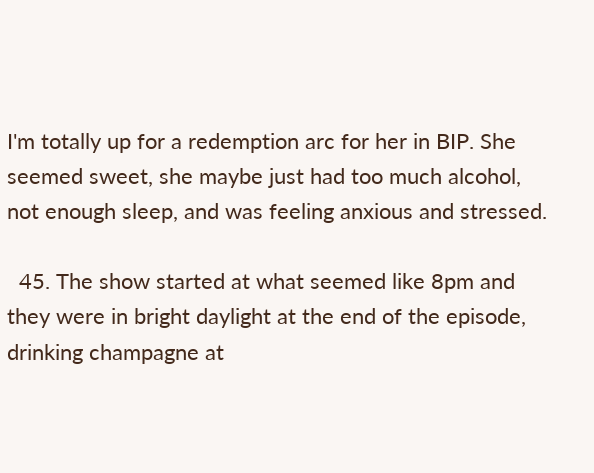I'm totally up for a redemption arc for her in BIP. She seemed sweet, she maybe just had too much alcohol, not enough sleep, and was feeling anxious and stressed.

  45. The show started at what seemed like 8pm and they were in bright daylight at the end of the episode, drinking champagne at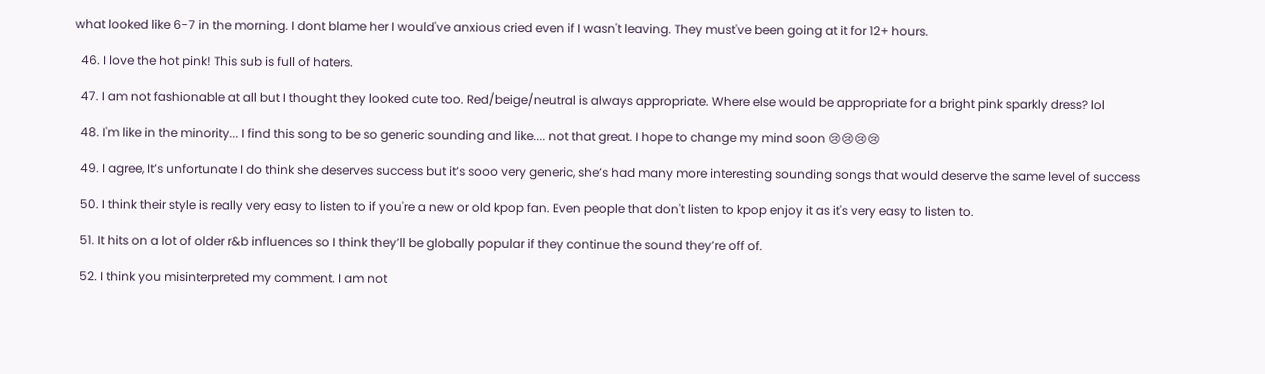what looked like 6-7 in the morning. I dont blame her I would've anxious cried even if I wasn't leaving. They must've been going at it for 12+ hours.

  46. I love the hot pink! This sub is full of haters.

  47. I am not fashionable at all but I thought they looked cute too. Red/beige/neutral is always appropriate. Where else would be appropriate for a bright pink sparkly dress? lol

  48. I'm like in the minority... I find this song to be so generic sounding and like.... not that great. I hope to change my mind soon 😢😢😢😢

  49. I agree, It’s unfortunate I do think she deserves success but it’s sooo very generic, she’s had many more interesting sounding songs that would deserve the same level of success

  50. I think their style is really very easy to listen to if you're a new or old kpop fan. Even people that don't listen to kpop enjoy it as it's very easy to listen to.

  51. It hits on a lot of older r&b influences so I think they’ll be globally popular if they continue the sound they’re off of.

  52. I think you misinterpreted my comment. I am not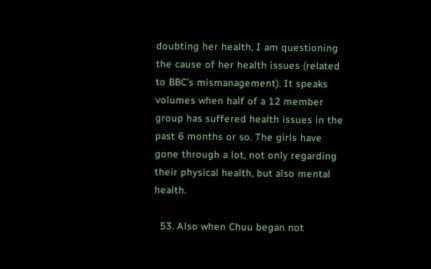doubting her health, I am questioning the cause of her health issues (related to BBC’s mismanagement). It speaks volumes when half of a 12 member group has suffered health issues in the past 6 months or so. The girls have gone through a lot, not only regarding their physical health, but also mental health.

  53. Also when Chuu began not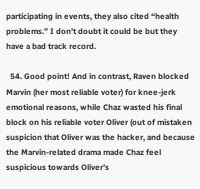participating in events, they also cited “health problems.” I don’t doubt it could be but they have a bad track record.

  54. Good point! And in contrast, Raven blocked Marvin (her most reliable voter) for knee-jerk emotional reasons, while Chaz wasted his final block on his reliable voter Oliver (out of mistaken suspicion that Oliver was the hacker, and because the Marvin-related drama made Chaz feel suspicious towards Oliver’s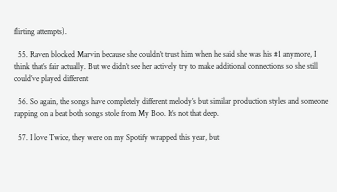flirting attempts).

  55. Raven blocked Marvin because she couldn’t trust him when he said she was his #1 anymore, I think that’s fair actually. But we didn’t see her actively try to make additional connections so she still could’ve played different

  56. So again, the songs have completely different melody’s but similar production styles and someone rapping on a beat both songs stole from My Boo. It’s not that deep.

  57. I love Twice, they were on my Spotify wrapped this year, but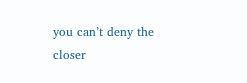you can’t deny the closer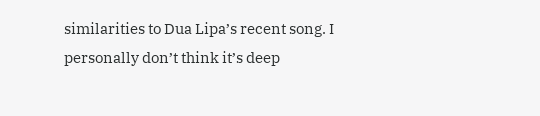similarities to Dua Lipa’s recent song. I personally don’t think it’s deep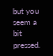but you seem a bit pressed.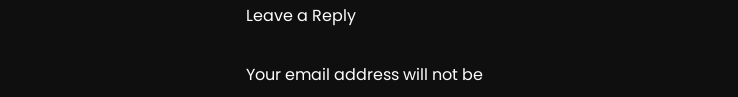Leave a Reply

Your email address will not be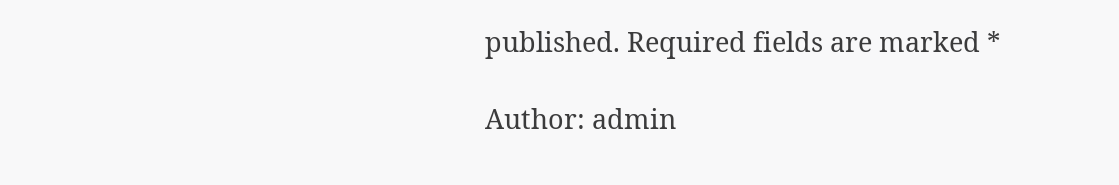published. Required fields are marked *

Author: admin